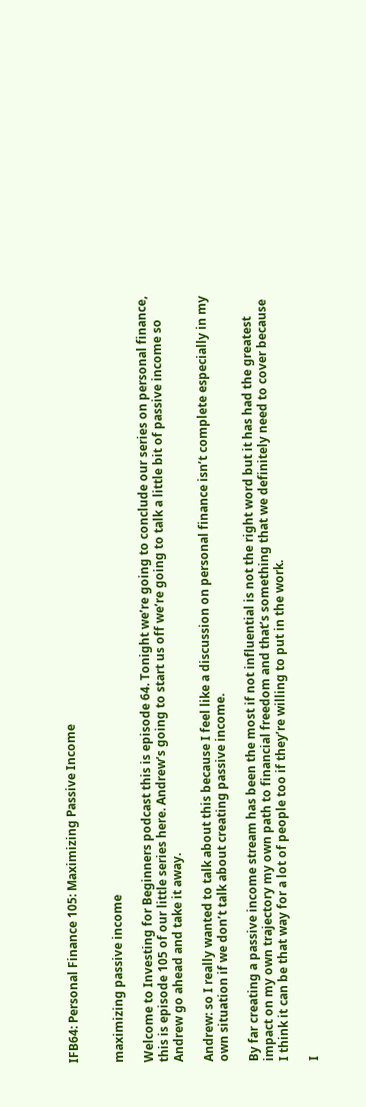IFB64: Personal Finance 105: Maximizing Passive Income


maximizing passive income

Welcome to Investing for Beginners podcast this is episode 64. Tonight we’re going to conclude our series on personal finance, this is episode 105 of our little series here. Andrew’s going to start us off we’re going to talk a little bit of passive income so Andrew go ahead and take it away.

Andrew: so I really wanted to talk about this because I feel like a discussion on personal finance isn’t complete especially in my own situation if we don’t talk about creating passive income.

By far creating a passive income stream has been the most if not influential is not the right word but it has had the greatest impact on my own trajectory my own path to financial freedom and that’s something that we definitely need to cover because I think it can be that way for a lot of people too if they’re willing to put in the work.

I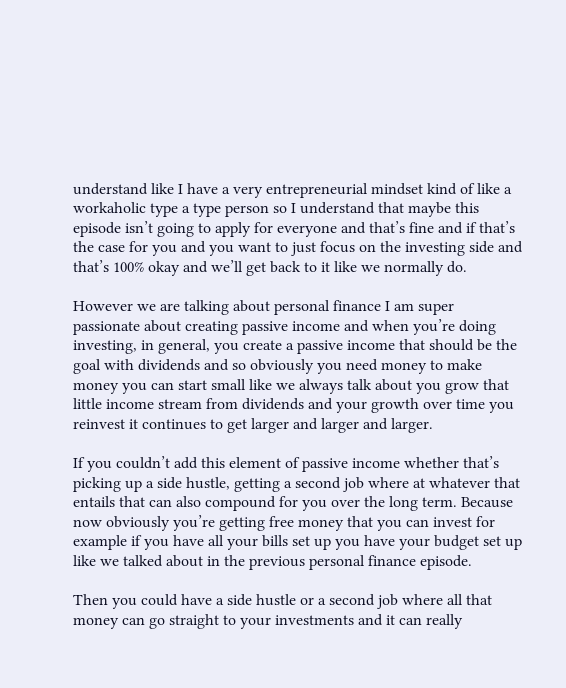understand like I have a very entrepreneurial mindset kind of like a workaholic type a type person so I understand that maybe this episode isn’t going to apply for everyone and that’s fine and if that’s the case for you and you want to just focus on the investing side and that’s 100% okay and we’ll get back to it like we normally do.

However we are talking about personal finance I am super passionate about creating passive income and when you’re doing investing, in general, you create a passive income that should be the goal with dividends and so obviously you need money to make money you can start small like we always talk about you grow that little income stream from dividends and your growth over time you reinvest it continues to get larger and larger and larger.

If you couldn’t add this element of passive income whether that’s picking up a side hustle, getting a second job where at whatever that entails that can also compound for you over the long term. Because now obviously you’re getting free money that you can invest for example if you have all your bills set up you have your budget set up like we talked about in the previous personal finance episode.

Then you could have a side hustle or a second job where all that money can go straight to your investments and it can really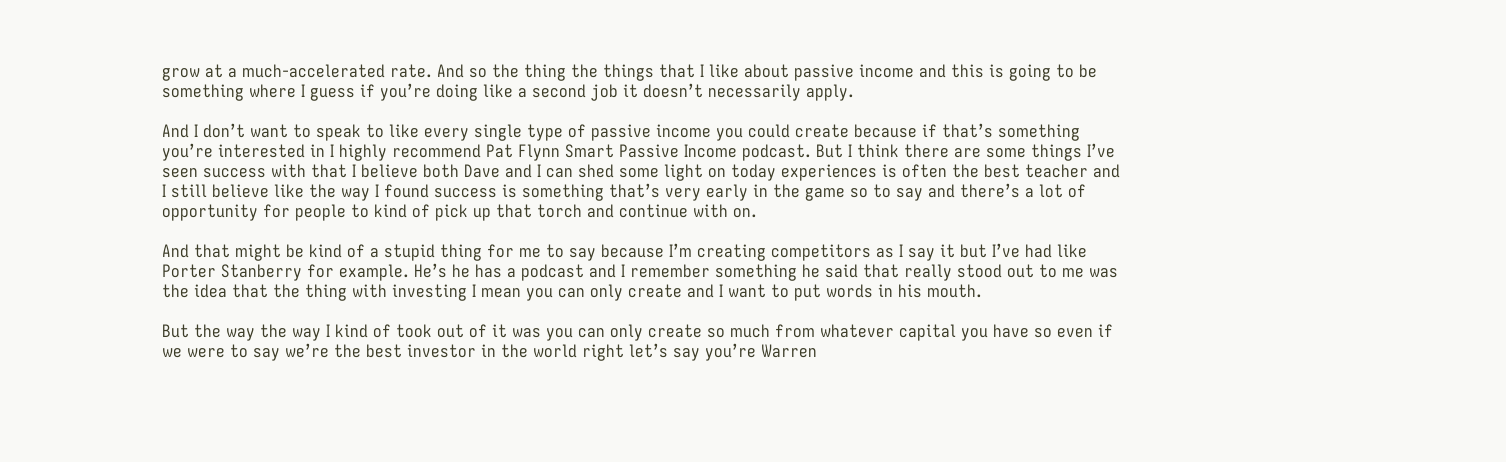grow at a much-accelerated rate. And so the thing the things that I like about passive income and this is going to be something where I guess if you’re doing like a second job it doesn’t necessarily apply.

And I don’t want to speak to like every single type of passive income you could create because if that’s something you’re interested in I highly recommend Pat Flynn Smart Passive Income podcast. But I think there are some things I’ve seen success with that I believe both Dave and I can shed some light on today experiences is often the best teacher and I still believe like the way I found success is something that’s very early in the game so to say and there’s a lot of opportunity for people to kind of pick up that torch and continue with on.

And that might be kind of a stupid thing for me to say because I’m creating competitors as I say it but I’ve had like Porter Stanberry for example. He’s he has a podcast and I remember something he said that really stood out to me was the idea that the thing with investing I mean you can only create and I want to put words in his mouth.

But the way the way I kind of took out of it was you can only create so much from whatever capital you have so even if we were to say we’re the best investor in the world right let’s say you’re Warren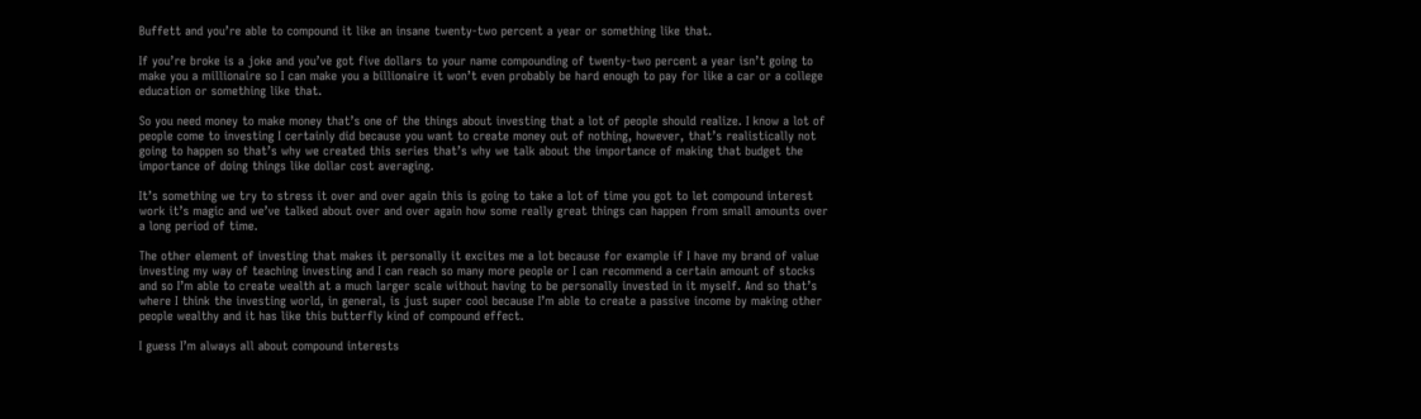Buffett and you’re able to compound it like an insane twenty-two percent a year or something like that.

If you’re broke is a joke and you’ve got five dollars to your name compounding of twenty-two percent a year isn’t going to make you a millionaire so I can make you a billionaire it won’t even probably be hard enough to pay for like a car or a college education or something like that.

So you need money to make money that’s one of the things about investing that a lot of people should realize. I know a lot of people come to investing I certainly did because you want to create money out of nothing, however, that’s realistically not going to happen so that’s why we created this series that’s why we talk about the importance of making that budget the importance of doing things like dollar cost averaging.

It’s something we try to stress it over and over again this is going to take a lot of time you got to let compound interest work it’s magic and we’ve talked about over and over again how some really great things can happen from small amounts over a long period of time.

The other element of investing that makes it personally it excites me a lot because for example if I have my brand of value investing my way of teaching investing and I can reach so many more people or I can recommend a certain amount of stocks and so I’m able to create wealth at a much larger scale without having to be personally invested in it myself. And so that’s where I think the investing world, in general, is just super cool because I’m able to create a passive income by making other people wealthy and it has like this butterfly kind of compound effect.

I guess I’m always all about compound interests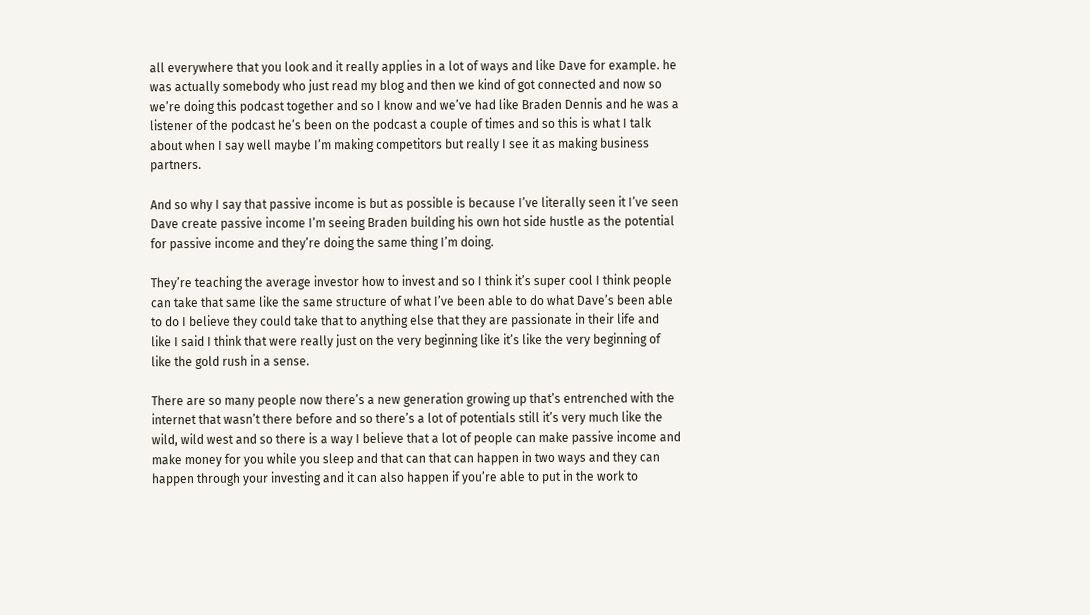all everywhere that you look and it really applies in a lot of ways and like Dave for example. he was actually somebody who just read my blog and then we kind of got connected and now so we’re doing this podcast together and so I know and we’ve had like Braden Dennis and he was a listener of the podcast he’s been on the podcast a couple of times and so this is what I talk about when I say well maybe I’m making competitors but really I see it as making business partners.

And so why I say that passive income is but as possible is because I’ve literally seen it I’ve seen Dave create passive income I’m seeing Braden building his own hot side hustle as the potential for passive income and they’re doing the same thing I’m doing.

They’re teaching the average investor how to invest and so I think it’s super cool I think people can take that same like the same structure of what I’ve been able to do what Dave’s been able to do I believe they could take that to anything else that they are passionate in their life and like I said I think that were really just on the very beginning like it’s like the very beginning of like the gold rush in a sense.

There are so many people now there’s a new generation growing up that’s entrenched with the internet that wasn’t there before and so there’s a lot of potentials still it’s very much like the wild, wild west and so there is a way I believe that a lot of people can make passive income and make money for you while you sleep and that can that can happen in two ways and they can happen through your investing and it can also happen if you’re able to put in the work to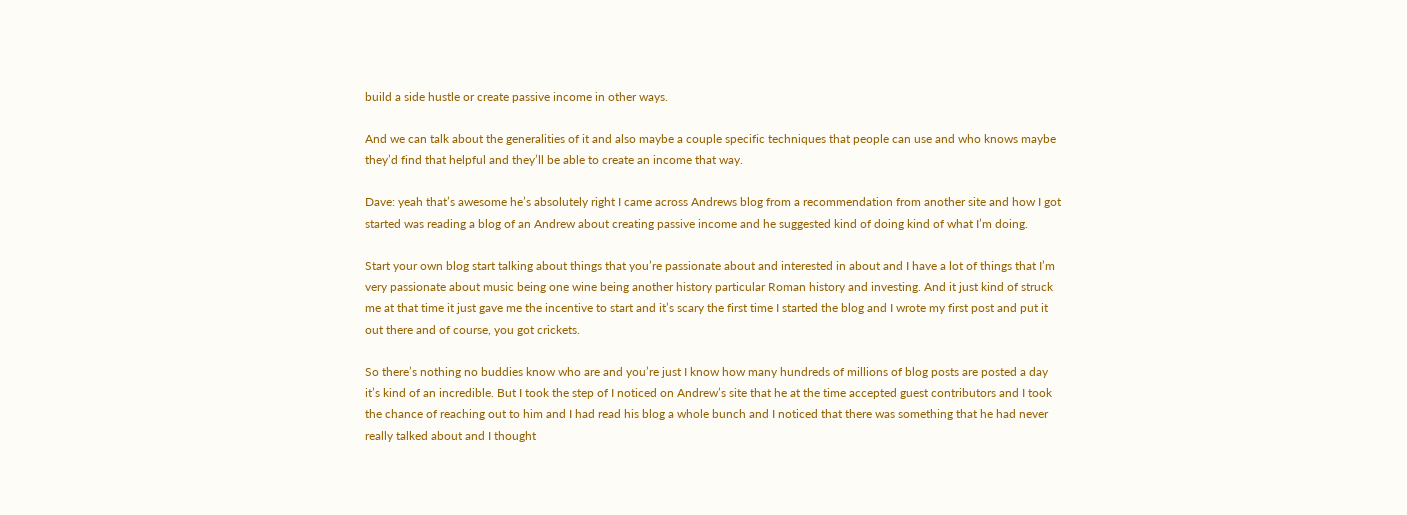build a side hustle or create passive income in other ways.

And we can talk about the generalities of it and also maybe a couple specific techniques that people can use and who knows maybe they’d find that helpful and they’ll be able to create an income that way.

Dave: yeah that’s awesome he’s absolutely right I came across Andrews blog from a recommendation from another site and how I got started was reading a blog of an Andrew about creating passive income and he suggested kind of doing kind of what I’m doing.

Start your own blog start talking about things that you’re passionate about and interested in about and I have a lot of things that I’m very passionate about music being one wine being another history particular Roman history and investing. And it just kind of struck me at that time it just gave me the incentive to start and it’s scary the first time I started the blog and I wrote my first post and put it out there and of course, you got crickets.

So there’s nothing no buddies know who are and you’re just I know how many hundreds of millions of blog posts are posted a day it’s kind of an incredible. But I took the step of I noticed on Andrew’s site that he at the time accepted guest contributors and I took the chance of reaching out to him and I had read his blog a whole bunch and I noticed that there was something that he had never really talked about and I thought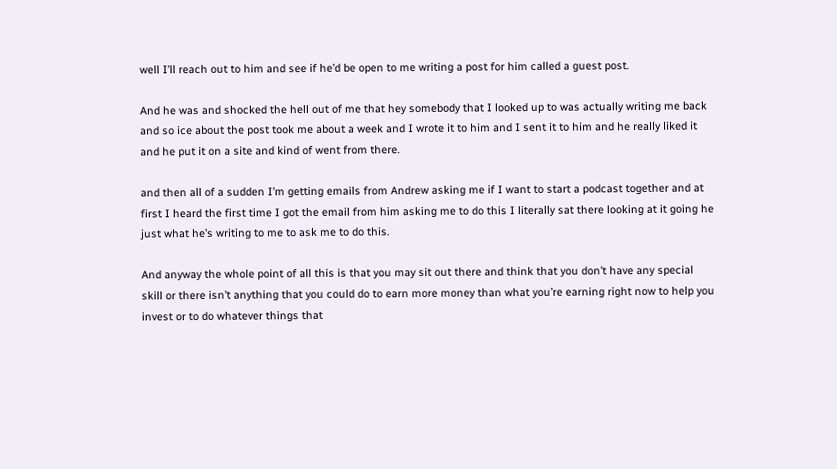well I’ll reach out to him and see if he’d be open to me writing a post for him called a guest post.

And he was and shocked the hell out of me that hey somebody that I looked up to was actually writing me back and so ice about the post took me about a week and I wrote it to him and I sent it to him and he really liked it and he put it on a site and kind of went from there.

and then all of a sudden I’m getting emails from Andrew asking me if I want to start a podcast together and at first I heard the first time I got the email from him asking me to do this I literally sat there looking at it going he just what he’s writing to me to ask me to do this.

And anyway the whole point of all this is that you may sit out there and think that you don’t have any special skill or there isn’t anything that you could do to earn more money than what you’re earning right now to help you invest or to do whatever things that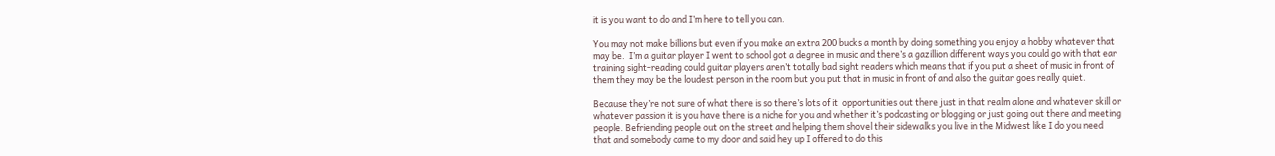it is you want to do and I’m here to tell you can.

You may not make billions but even if you make an extra 200 bucks a month by doing something you enjoy a hobby whatever that may be.  I’m a guitar player I went to school got a degree in music and there’s a gazillion different ways you could go with that ear training sight-reading could guitar players aren’t totally bad sight readers which means that if you put a sheet of music in front of them they may be the loudest person in the room but you put that in music in front of and also the guitar goes really quiet.

Because they’re not sure of what there is so there’s lots of it  opportunities out there just in that realm alone and whatever skill or whatever passion it is you have there is a niche for you and whether it’s podcasting or blogging or just going out there and meeting people. Befriending people out on the street and helping them shovel their sidewalks you live in the Midwest like I do you need that and somebody came to my door and said hey up I offered to do this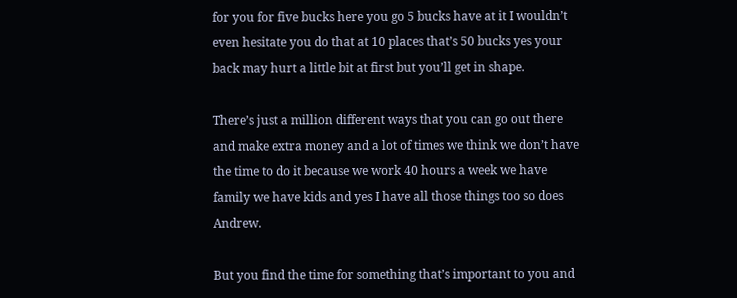for you for five bucks here you go 5 bucks have at it I wouldn’t even hesitate you do that at 10 places that’s 50 bucks yes your back may hurt a little bit at first but you’ll get in shape.

There’s just a million different ways that you can go out there and make extra money and a lot of times we think we don’t have the time to do it because we work 40 hours a week we have family we have kids and yes I have all those things too so does Andrew.

But you find the time for something that’s important to you and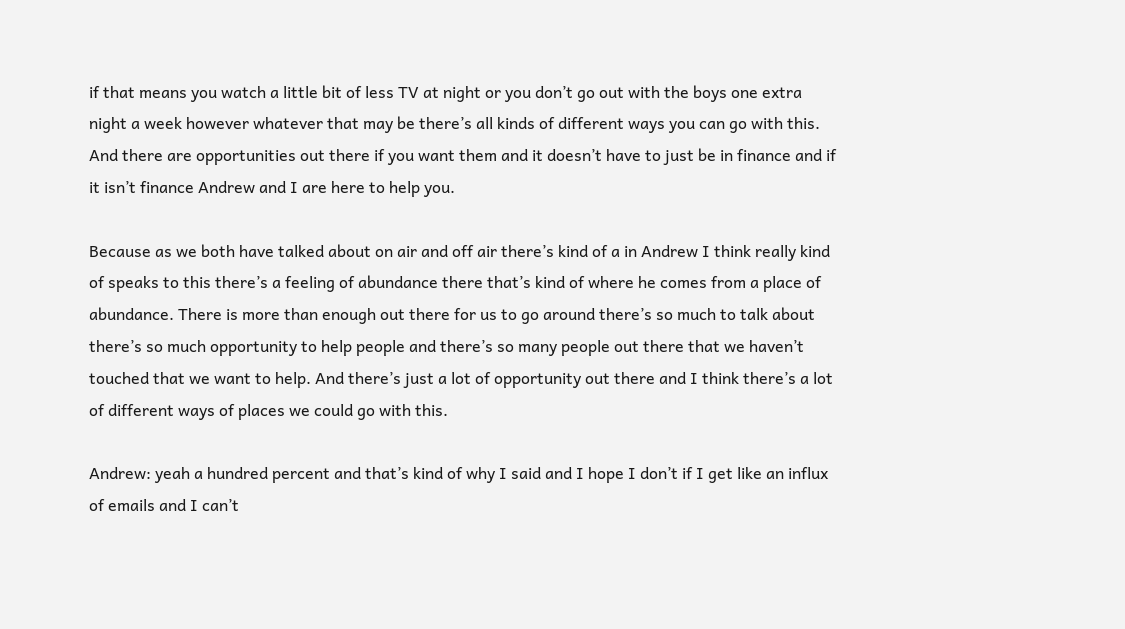if that means you watch a little bit of less TV at night or you don’t go out with the boys one extra night a week however whatever that may be there’s all kinds of different ways you can go with this. And there are opportunities out there if you want them and it doesn’t have to just be in finance and if it isn’t finance Andrew and I are here to help you.

Because as we both have talked about on air and off air there’s kind of a in Andrew I think really kind of speaks to this there’s a feeling of abundance there that’s kind of where he comes from a place of abundance. There is more than enough out there for us to go around there’s so much to talk about there’s so much opportunity to help people and there’s so many people out there that we haven’t touched that we want to help. And there’s just a lot of opportunity out there and I think there’s a lot of different ways of places we could go with this.

Andrew: yeah a hundred percent and that’s kind of why I said and I hope I don’t if I get like an influx of emails and I can’t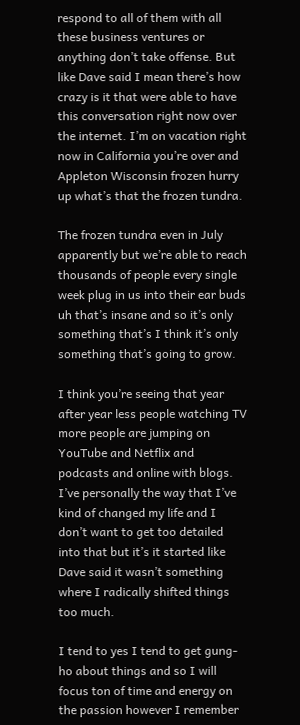respond to all of them with all these business ventures or anything don’t take offense. But like Dave said I mean there’s how crazy is it that were able to have this conversation right now over the internet. I’m on vacation right now in California you’re over and Appleton Wisconsin frozen hurry up what’s that the frozen tundra.

The frozen tundra even in July apparently but we’re able to reach thousands of people every single week plug in us into their ear buds uh that’s insane and so it’s only something that’s I think it’s only something that’s going to grow.

I think you’re seeing that year after year less people watching TV more people are jumping on YouTube and Netflix and podcasts and online with blogs. I’ve personally the way that I’ve kind of changed my life and I don’t want to get too detailed into that but it’s it started like Dave said it wasn’t something where I radically shifted things too much.

I tend to yes I tend to get gung-ho about things and so I will focus ton of time and energy on the passion however I remember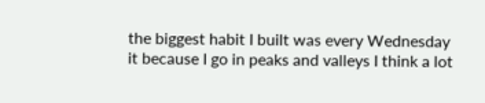the biggest habit I built was every Wednesday it because I go in peaks and valleys I think a lot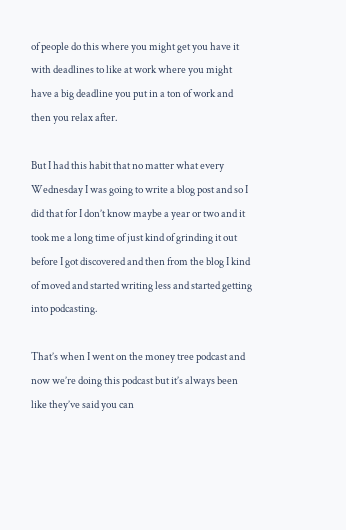of people do this where you might get you have it with deadlines to like at work where you might have a big deadline you put in a ton of work and then you relax after.

But I had this habit that no matter what every Wednesday I was going to write a blog post and so I did that for I don’t know maybe a year or two and it took me a long time of just kind of grinding it out before I got discovered and then from the blog I kind of moved and started writing less and started getting into podcasting.

That’s when I went on the money tree podcast and now we’re doing this podcast but it’s always been like they’ve said you can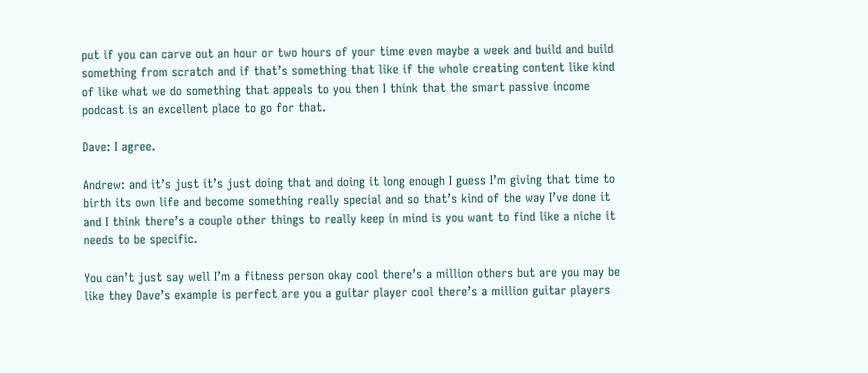put if you can carve out an hour or two hours of your time even maybe a week and build and build something from scratch and if that’s something that like if the whole creating content like kind of like what we do something that appeals to you then I think that the smart passive income podcast is an excellent place to go for that.

Dave: I agree.

Andrew: and it’s just it’s just doing that and doing it long enough I guess I’m giving that time to birth its own life and become something really special and so that’s kind of the way I’ve done it and I think there’s a couple other things to really keep in mind is you want to find like a niche it needs to be specific.

You can’t just say well I’m a fitness person okay cool there’s a million others but are you may be like they Dave’s example is perfect are you a guitar player cool there’s a million guitar players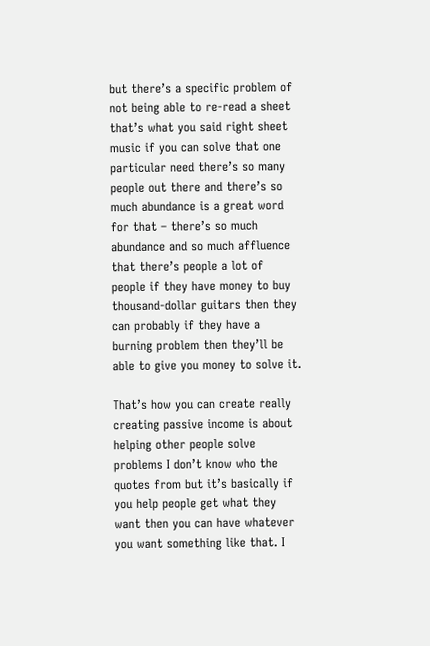but there’s a specific problem of not being able to re-read a sheet that’s what you said right sheet music if you can solve that one particular need there’s so many people out there and there’s so much abundance is a great word for that – there’s so much abundance and so much affluence that there’s people a lot of people if they have money to buy thousand-dollar guitars then they can probably if they have a burning problem then they’ll be able to give you money to solve it.

That’s how you can create really creating passive income is about helping other people solve problems I don’t know who the quotes from but it’s basically if you help people get what they want then you can have whatever you want something like that. I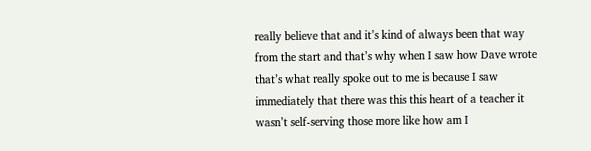really believe that and it’s kind of always been that way from the start and that’s why when I saw how Dave wrote that’s what really spoke out to me is because I saw immediately that there was this this heart of a teacher it wasn’t self-serving those more like how am I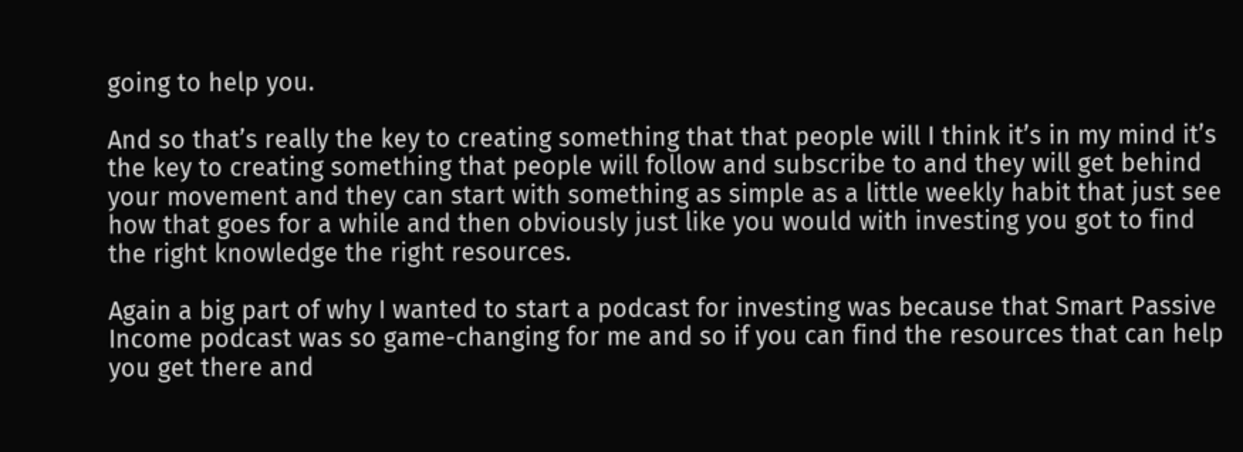going to help you.

And so that’s really the key to creating something that that people will I think it’s in my mind it’s the key to creating something that people will follow and subscribe to and they will get behind your movement and they can start with something as simple as a little weekly habit that just see how that goes for a while and then obviously just like you would with investing you got to find the right knowledge the right resources.

Again a big part of why I wanted to start a podcast for investing was because that Smart Passive Income podcast was so game-changing for me and so if you can find the resources that can help you get there and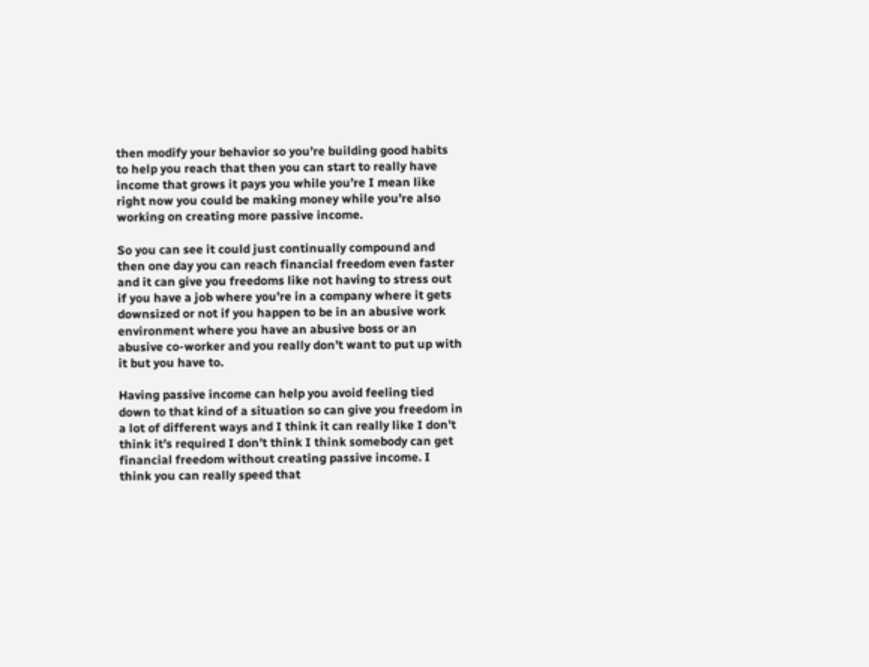then modify your behavior so you’re building good habits to help you reach that then you can start to really have income that grows it pays you while you’re I mean like right now you could be making money while you’re also working on creating more passive income.

So you can see it could just continually compound and then one day you can reach financial freedom even faster and it can give you freedoms like not having to stress out if you have a job where you’re in a company where it gets downsized or not if you happen to be in an abusive work environment where you have an abusive boss or an abusive co-worker and you really don’t want to put up with it but you have to.

Having passive income can help you avoid feeling tied down to that kind of a situation so can give you freedom in a lot of different ways and I think it can really like I don’t think it’s required I don’t think I think somebody can get financial freedom without creating passive income. I think you can really speed that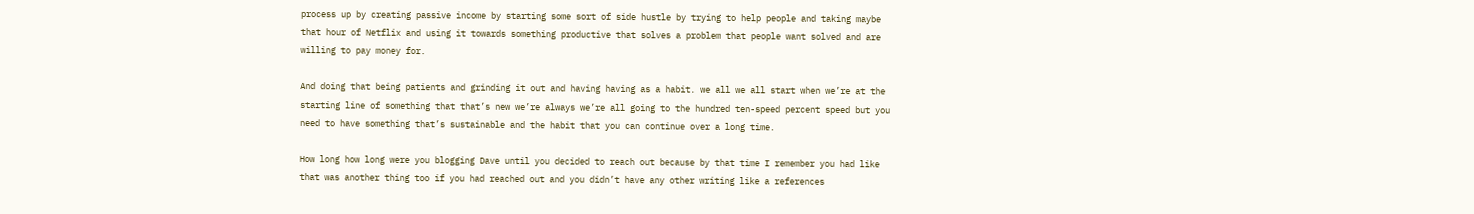process up by creating passive income by starting some sort of side hustle by trying to help people and taking maybe that hour of Netflix and using it towards something productive that solves a problem that people want solved and are willing to pay money for.

And doing that being patients and grinding it out and having having as a habit. we all we all start when we’re at the starting line of something that that’s new we’re always we’re all going to the hundred ten-speed percent speed but you need to have something that’s sustainable and the habit that you can continue over a long time.

How long how long were you blogging Dave until you decided to reach out because by that time I remember you had like that was another thing too if you had reached out and you didn’t have any other writing like a references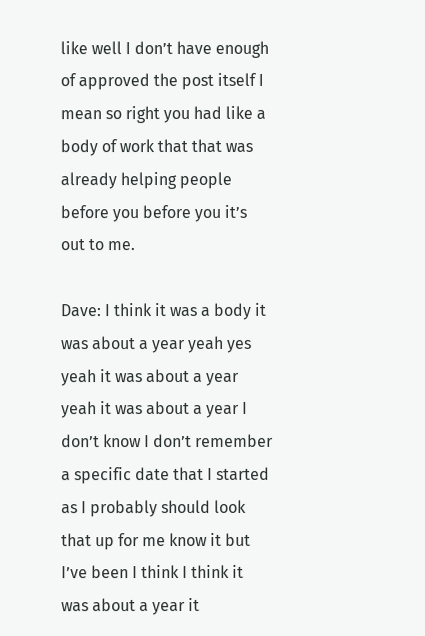like well I don’t have enough of approved the post itself I mean so right you had like a body of work that that was already helping people before you before you it’s out to me.

Dave: I think it was a body it was about a year yeah yes yeah it was about a year yeah it was about a year I don’t know I don’t remember a specific date that I started as I probably should look that up for me know it but I’ve been I think I think it was about a year it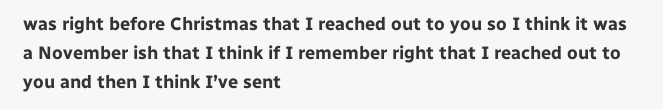was right before Christmas that I reached out to you so I think it was a November ish that I think if I remember right that I reached out to you and then I think I’ve sent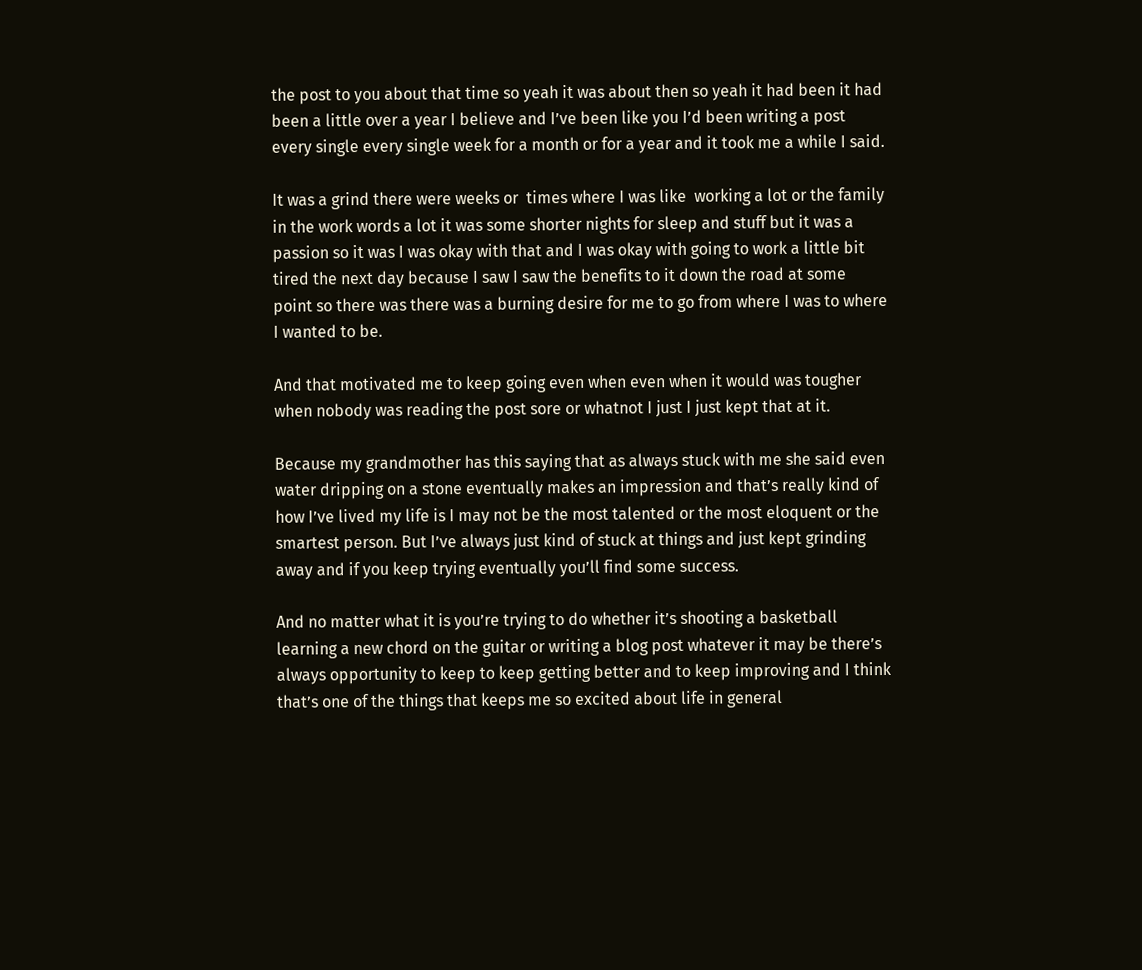the post to you about that time so yeah it was about then so yeah it had been it had been a little over a year I believe and I’ve been like you I’d been writing a post every single every single week for a month or for a year and it took me a while I said.

It was a grind there were weeks or  times where I was like  working a lot or the family in the work words a lot it was some shorter nights for sleep and stuff but it was a passion so it was I was okay with that and I was okay with going to work a little bit tired the next day because I saw I saw the benefits to it down the road at some point so there was there was a burning desire for me to go from where I was to where I wanted to be.

And that motivated me to keep going even when even when it would was tougher when nobody was reading the post sore or whatnot I just I just kept that at it.

Because my grandmother has this saying that as always stuck with me she said even water dripping on a stone eventually makes an impression and that’s really kind of how I’ve lived my life is I may not be the most talented or the most eloquent or the smartest person. But I’ve always just kind of stuck at things and just kept grinding away and if you keep trying eventually you’ll find some success.

And no matter what it is you’re trying to do whether it’s shooting a basketball learning a new chord on the guitar or writing a blog post whatever it may be there’s always opportunity to keep to keep getting better and to keep improving and I think that’s one of the things that keeps me so excited about life in general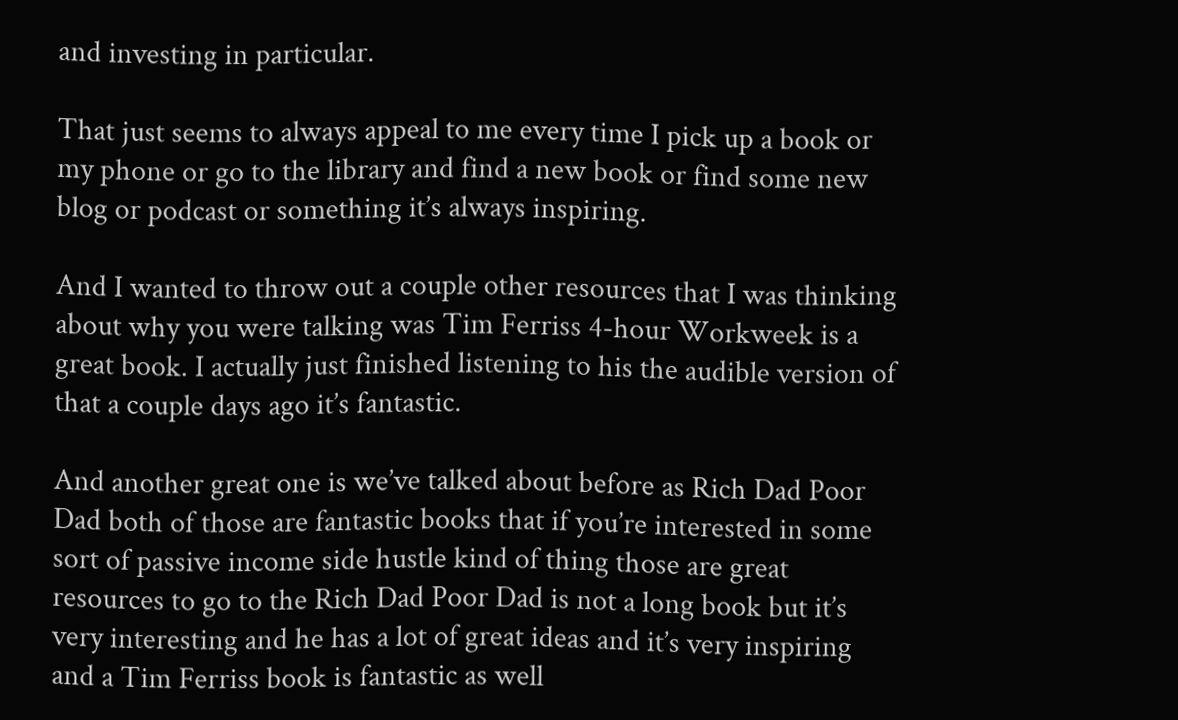and investing in particular.

That just seems to always appeal to me every time I pick up a book or my phone or go to the library and find a new book or find some new blog or podcast or something it’s always inspiring.

And I wanted to throw out a couple other resources that I was thinking about why you were talking was Tim Ferriss 4-hour Workweek is a great book. I actually just finished listening to his the audible version of that a couple days ago it’s fantastic.

And another great one is we’ve talked about before as Rich Dad Poor Dad both of those are fantastic books that if you’re interested in some sort of passive income side hustle kind of thing those are great resources to go to the Rich Dad Poor Dad is not a long book but it’s very interesting and he has a lot of great ideas and it’s very inspiring and a Tim Ferriss book is fantastic as well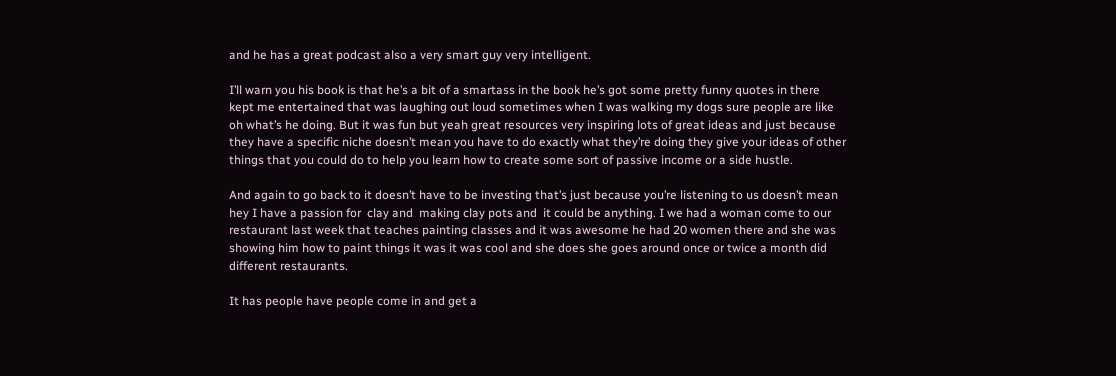and he has a great podcast also a very smart guy very intelligent.

I’ll warn you his book is that he’s a bit of a smartass in the book he’s got some pretty funny quotes in there kept me entertained that was laughing out loud sometimes when I was walking my dogs sure people are like oh what’s he doing. But it was fun but yeah great resources very inspiring lots of great ideas and just because they have a specific niche doesn’t mean you have to do exactly what they’re doing they give your ideas of other things that you could do to help you learn how to create some sort of passive income or a side hustle.

And again to go back to it doesn’t have to be investing that’s just because you’re listening to us doesn’t mean hey I have a passion for  clay and  making clay pots and  it could be anything. I we had a woman come to our restaurant last week that teaches painting classes and it was awesome he had 20 women there and she was showing him how to paint things it was it was cool and she does she goes around once or twice a month did different restaurants.

It has people have people come in and get a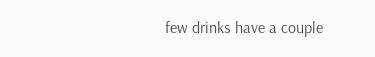few drinks have a couple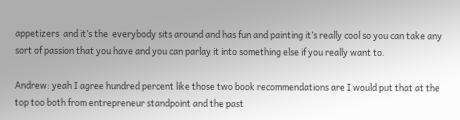appetizers  and it’s the  everybody sits around and has fun and painting it’s really cool so you can take any sort of passion that you have and you can parlay it into something else if you really want to.

Andrew: yeah I agree hundred percent like those two book recommendations are I would put that at the top too both from entrepreneur standpoint and the past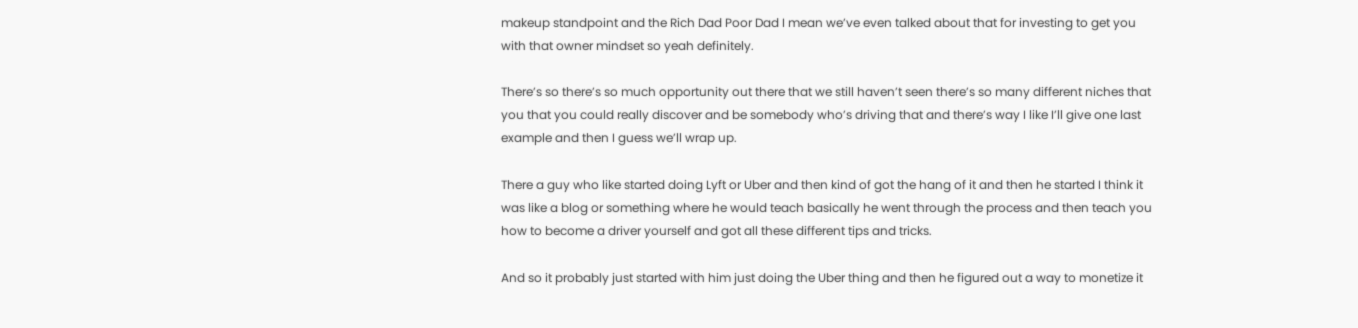makeup standpoint and the Rich Dad Poor Dad I mean we’ve even talked about that for investing to get you with that owner mindset so yeah definitely.

There’s so there’s so much opportunity out there that we still haven’t seen there’s so many different niches that you that you could really discover and be somebody who’s driving that and there’s way I like I’ll give one last example and then I guess we’ll wrap up.

There a guy who like started doing Lyft or Uber and then kind of got the hang of it and then he started I think it was like a blog or something where he would teach basically he went through the process and then teach you how to become a driver yourself and got all these different tips and tricks.

And so it probably just started with him just doing the Uber thing and then he figured out a way to monetize it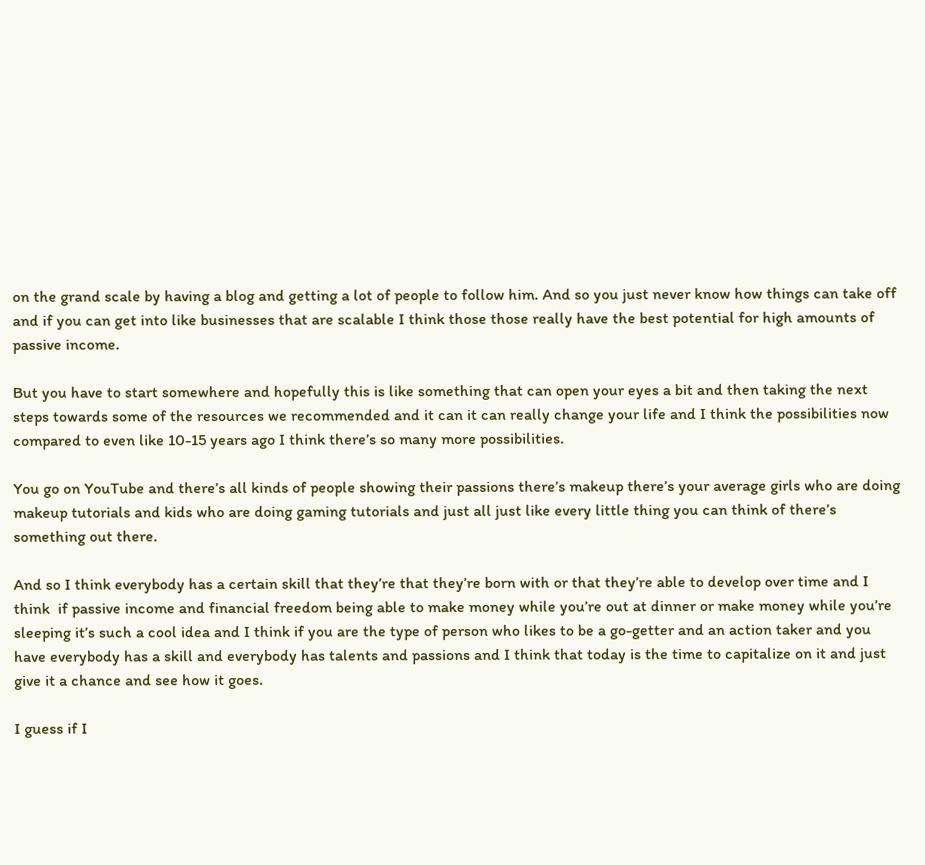on the grand scale by having a blog and getting a lot of people to follow him. And so you just never know how things can take off and if you can get into like businesses that are scalable I think those those really have the best potential for high amounts of passive income.

But you have to start somewhere and hopefully this is like something that can open your eyes a bit and then taking the next steps towards some of the resources we recommended and it can it can really change your life and I think the possibilities now compared to even like 10-15 years ago I think there’s so many more possibilities.

You go on YouTube and there’s all kinds of people showing their passions there’s makeup there’s your average girls who are doing makeup tutorials and kids who are doing gaming tutorials and just all just like every little thing you can think of there’s something out there.

And so I think everybody has a certain skill that they’re that they’re born with or that they’re able to develop over time and I think  if passive income and financial freedom being able to make money while you’re out at dinner or make money while you’re sleeping it’s such a cool idea and I think if you are the type of person who likes to be a go-getter and an action taker and you have everybody has a skill and everybody has talents and passions and I think that today is the time to capitalize on it and just give it a chance and see how it goes.

I guess if I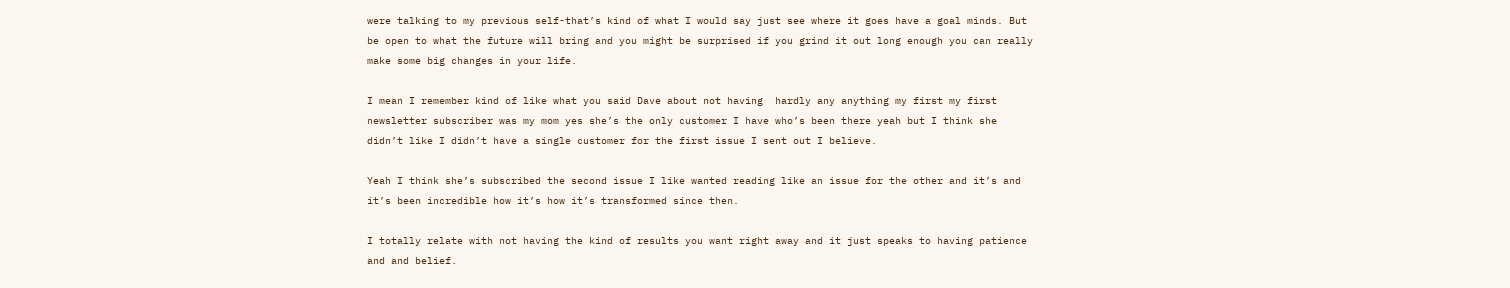were talking to my previous self-that’s kind of what I would say just see where it goes have a goal minds. But be open to what the future will bring and you might be surprised if you grind it out long enough you can really make some big changes in your life.

I mean I remember kind of like what you said Dave about not having  hardly any anything my first my first newsletter subscriber was my mom yes she’s the only customer I have who’s been there yeah but I think she didn’t like I didn’t have a single customer for the first issue I sent out I believe.

Yeah I think she’s subscribed the second issue I like wanted reading like an issue for the other and it’s and it’s been incredible how it’s how it’s transformed since then.

I totally relate with not having the kind of results you want right away and it just speaks to having patience and and belief.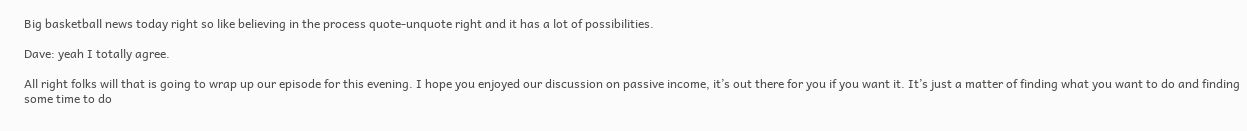Big basketball news today right so like believing in the process quote-unquote right and it has a lot of possibilities.

Dave: yeah I totally agree.

All right folks will that is going to wrap up our episode for this evening. I hope you enjoyed our discussion on passive income, it’s out there for you if you want it. It’s just a matter of finding what you want to do and finding some time to do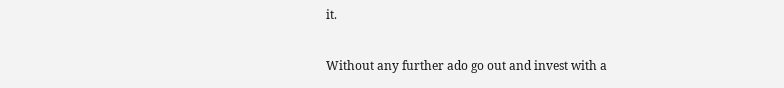it.

Without any further ado go out and invest with a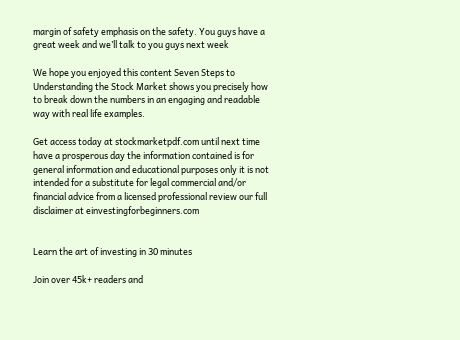margin of safety emphasis on the safety. You guys have a great week and we’ll talk to you guys next week

We hope you enjoyed this content Seven Steps to Understanding the Stock Market shows you precisely how to break down the numbers in an engaging and readable way with real life examples.

Get access today at stockmarketpdf.com until next time have a prosperous day the information contained is for general information and educational purposes only it is not intended for a substitute for legal commercial and/or financial advice from a licensed professional review our full disclaimer at einvestingforbeginners.com


Learn the art of investing in 30 minutes

Join over 45k+ readers and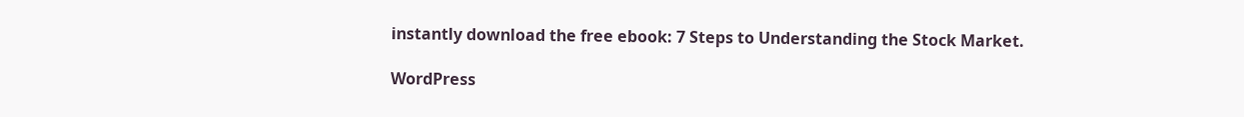instantly download the free ebook: 7 Steps to Understanding the Stock Market.

WordPress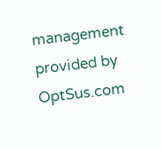management provided by OptSus.com